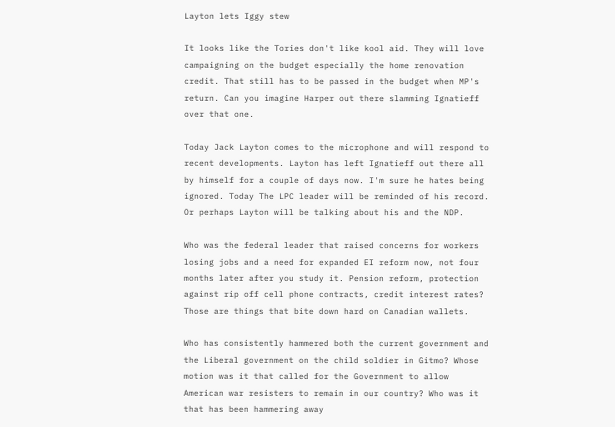Layton lets Iggy stew

It looks like the Tories don't like kool aid. They will love campaigning on the budget especially the home renovation credit. That still has to be passed in the budget when MP's return. Can you imagine Harper out there slamming Ignatieff over that one.

Today Jack Layton comes to the microphone and will respond to recent developments. Layton has left Ignatieff out there all by himself for a couple of days now. I'm sure he hates being ignored. Today The LPC leader will be reminded of his record. Or perhaps Layton will be talking about his and the NDP.

Who was the federal leader that raised concerns for workers losing jobs and a need for expanded EI reform now, not four months later after you study it. Pension reform, protection against rip off cell phone contracts, credit interest rates? Those are things that bite down hard on Canadian wallets.

Who has consistently hammered both the current government and the Liberal government on the child soldier in Gitmo? Whose motion was it that called for the Government to allow American war resisters to remain in our country? Who was it that has been hammering away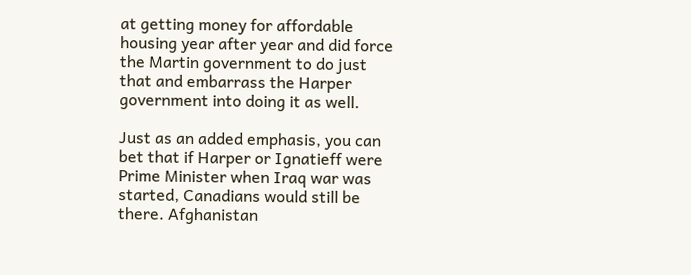at getting money for affordable housing year after year and did force the Martin government to do just that and embarrass the Harper government into doing it as well.

Just as an added emphasis, you can bet that if Harper or Ignatieff were Prime Minister when Iraq war was started, Canadians would still be there. Afghanistan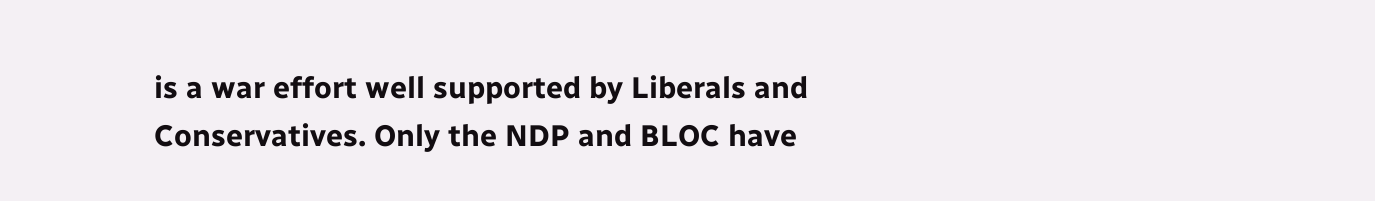is a war effort well supported by Liberals and Conservatives. Only the NDP and BLOC have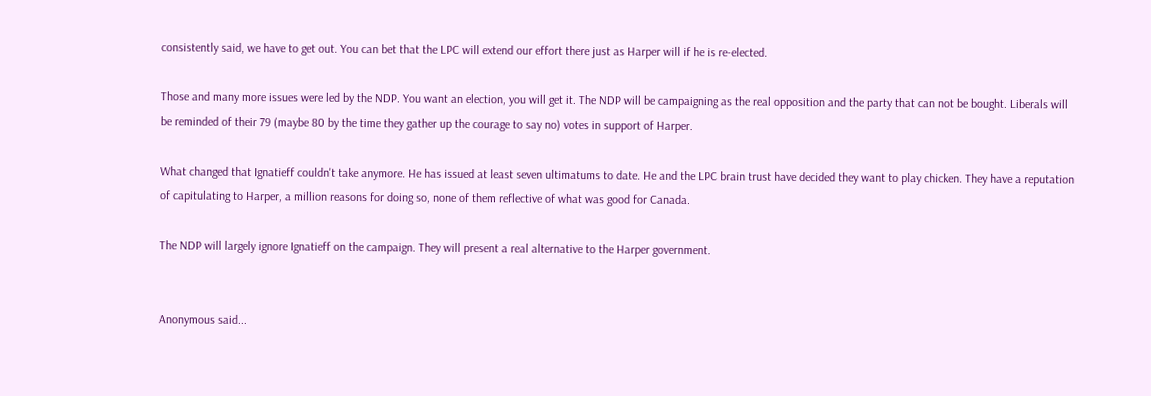consistently said, we have to get out. You can bet that the LPC will extend our effort there just as Harper will if he is re-elected.

Those and many more issues were led by the NDP. You want an election, you will get it. The NDP will be campaigning as the real opposition and the party that can not be bought. Liberals will be reminded of their 79 (maybe 80 by the time they gather up the courage to say no) votes in support of Harper.

What changed that Ignatieff couldn't take anymore. He has issued at least seven ultimatums to date. He and the LPC brain trust have decided they want to play chicken. They have a reputation of capitulating to Harper, a million reasons for doing so, none of them reflective of what was good for Canada.

The NDP will largely ignore Ignatieff on the campaign. They will present a real alternative to the Harper government.


Anonymous said...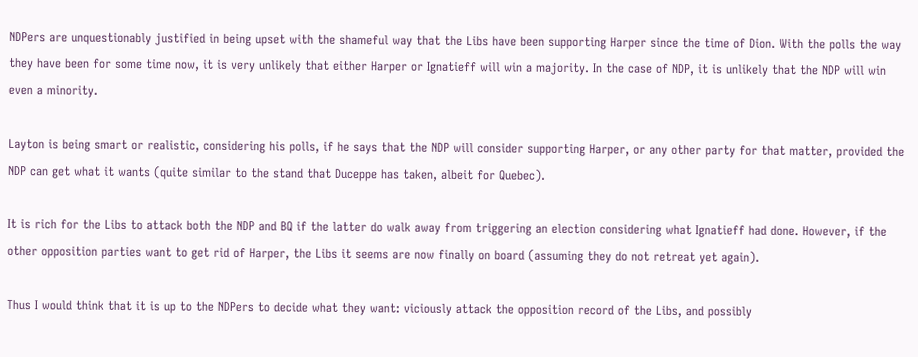NDPers are unquestionably justified in being upset with the shameful way that the Libs have been supporting Harper since the time of Dion. With the polls the way they have been for some time now, it is very unlikely that either Harper or Ignatieff will win a majority. In the case of NDP, it is unlikely that the NDP will win even a minority.

Layton is being smart or realistic, considering his polls, if he says that the NDP will consider supporting Harper, or any other party for that matter, provided the NDP can get what it wants (quite similar to the stand that Duceppe has taken, albeit for Quebec).

It is rich for the Libs to attack both the NDP and BQ if the latter do walk away from triggering an election considering what Ignatieff had done. However, if the other opposition parties want to get rid of Harper, the Libs it seems are now finally on board (assuming they do not retreat yet again).

Thus I would think that it is up to the NDPers to decide what they want: viciously attack the opposition record of the Libs, and possibly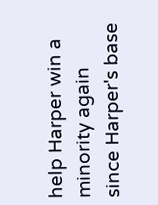help Harper win a minority again since Harper's base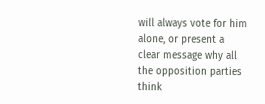will always vote for him alone, or present a clear message why all the opposition parties think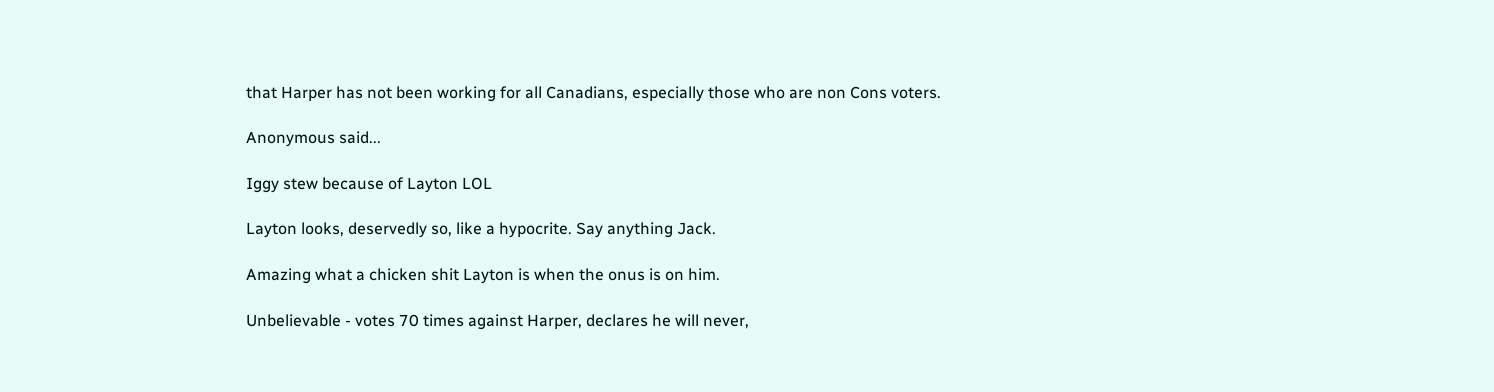that Harper has not been working for all Canadians, especially those who are non Cons voters.

Anonymous said...

Iggy stew because of Layton LOL

Layton looks, deservedly so, like a hypocrite. Say anything Jack.

Amazing what a chicken shit Layton is when the onus is on him.

Unbelievable - votes 70 times against Harper, declares he will never,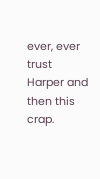ever, ever trust Harper and then this crap.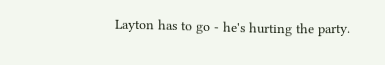Layton has to go - he's hurting the party.